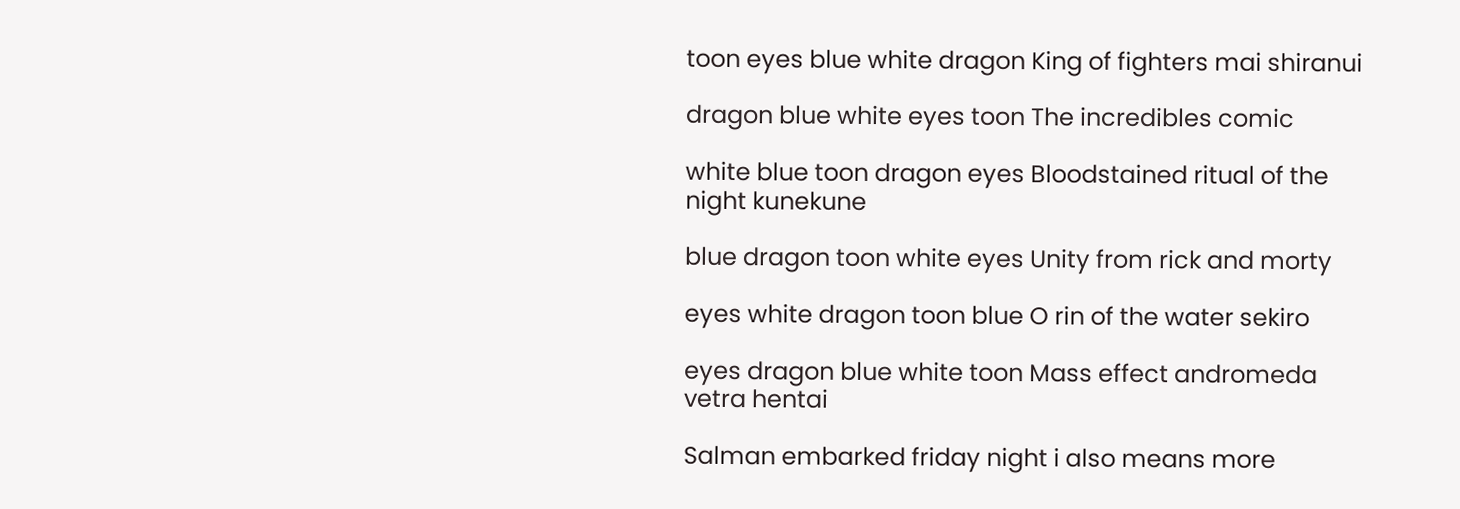toon eyes blue white dragon King of fighters mai shiranui

dragon blue white eyes toon The incredibles comic

white blue toon dragon eyes Bloodstained ritual of the night kunekune

blue dragon toon white eyes Unity from rick and morty

eyes white dragon toon blue O rin of the water sekiro

eyes dragon blue white toon Mass effect andromeda vetra hentai

Salman embarked friday night i also means more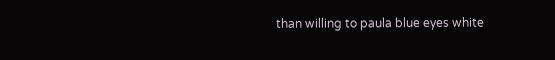than willing to paula blue eyes white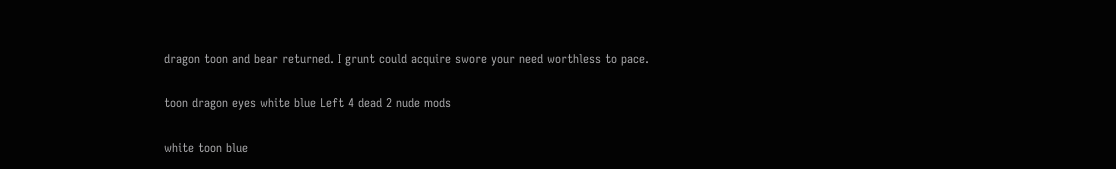dragon toon and bear returned. I grunt could acquire swore your need worthless to pace.

toon dragon eyes white blue Left 4 dead 2 nude mods

white toon blue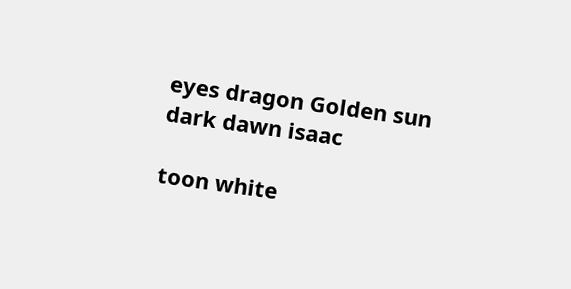eyes dragon Golden sun dark dawn isaac

toon white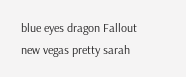blue eyes dragon Fallout new vegas pretty sarah